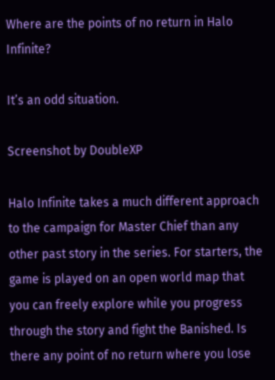Where are the points of no return in Halo Infinite?

It’s an odd situation.

Screenshot by DoubleXP

Halo Infinite takes a much different approach to the campaign for Master Chief than any other past story in the series. For starters, the game is played on an open world map that you can freely explore while you progress through the story and fight the Banished. Is there any point of no return where you lose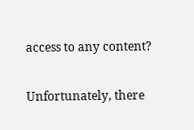access to any content?

Unfortunately, there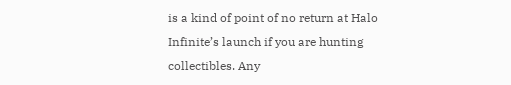is a kind of point of no return at Halo Infinite’s launch if you are hunting collectibles. Any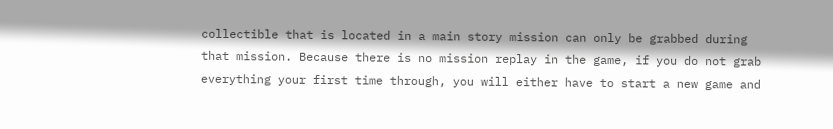collectible that is located in a main story mission can only be grabbed during that mission. Because there is no mission replay in the game, if you do not grab everything your first time through, you will either have to start a new game and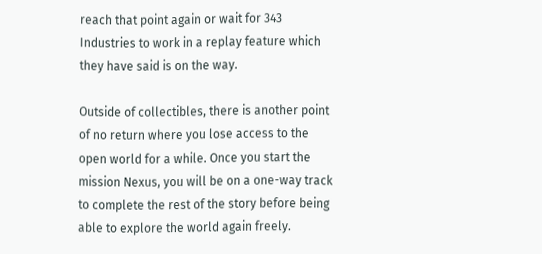reach that point again or wait for 343 Industries to work in a replay feature which they have said is on the way.

Outside of collectibles, there is another point of no return where you lose access to the open world for a while. Once you start the mission Nexus, you will be on a one-way track to complete the rest of the story before being able to explore the world again freely.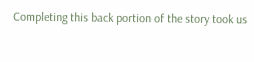Completing this back portion of the story took us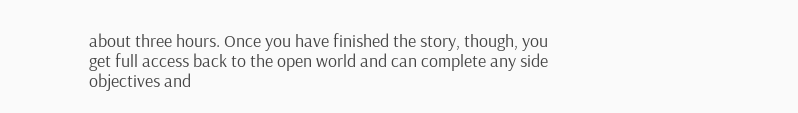about three hours. Once you have finished the story, though, you get full access back to the open world and can complete any side objectives and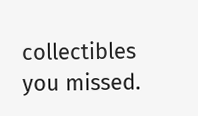collectibles you missed.